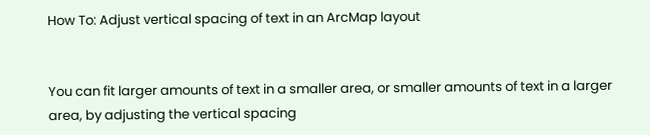How To: Adjust vertical spacing of text in an ArcMap layout


You can fit larger amounts of text in a smaller area, or smaller amounts of text in a larger area, by adjusting the vertical spacing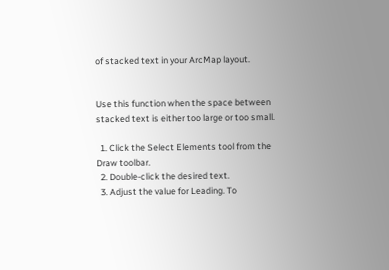of stacked text in your ArcMap layout.


Use this function when the space between stacked text is either too large or too small.

  1. Click the Select Elements tool from the Draw toolbar.
  2. Double-click the desired text.
  3. Adjust the value for Leading. To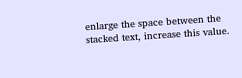enlarge the space between the stacked text, increase this value.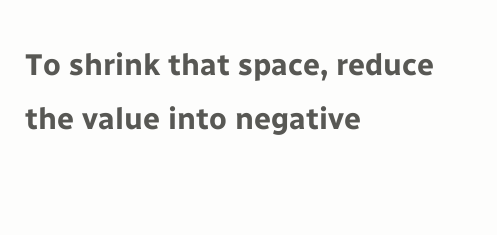To shrink that space, reduce the value into negative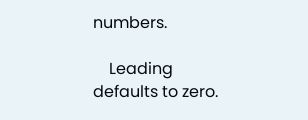numbers.

    Leading defaults to zero.